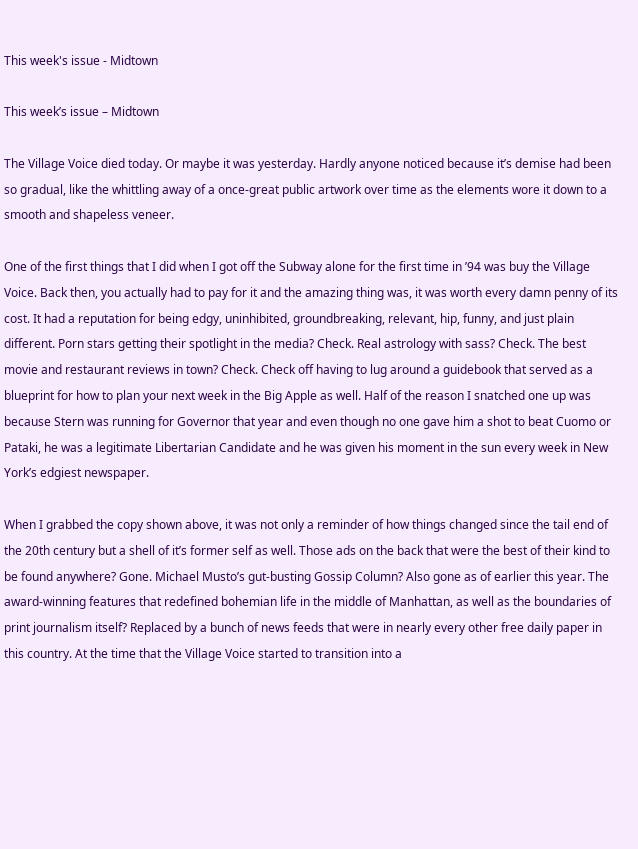This week's issue - Midtown

This week’s issue – Midtown

The Village Voice died today. Or maybe it was yesterday. Hardly anyone noticed because it’s demise had been so gradual, like the whittling away of a once-great public artwork over time as the elements wore it down to a smooth and shapeless veneer.

One of the first things that I did when I got off the Subway alone for the first time in ’94 was buy the Village Voice. Back then, you actually had to pay for it and the amazing thing was, it was worth every damn penny of its cost. It had a reputation for being edgy, uninhibited, groundbreaking, relevant, hip, funny, and just plain different. Porn stars getting their spotlight in the media? Check. Real astrology with sass? Check. The best movie and restaurant reviews in town? Check. Check off having to lug around a guidebook that served as a blueprint for how to plan your next week in the Big Apple as well. Half of the reason I snatched one up was because Stern was running for Governor that year and even though no one gave him a shot to beat Cuomo or Pataki, he was a legitimate Libertarian Candidate and he was given his moment in the sun every week in New York’s edgiest newspaper.

When I grabbed the copy shown above, it was not only a reminder of how things changed since the tail end of the 20th century but a shell of it’s former self as well. Those ads on the back that were the best of their kind to be found anywhere? Gone. Michael Musto’s gut-busting Gossip Column? Also gone as of earlier this year. The award-winning features that redefined bohemian life in the middle of Manhattan, as well as the boundaries of print journalism itself? Replaced by a bunch of news feeds that were in nearly every other free daily paper in this country. At the time that the Village Voice started to transition into a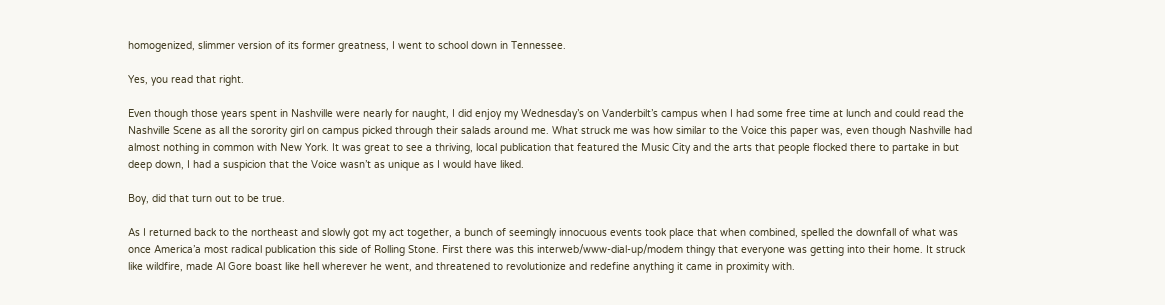homogenized, slimmer version of its former greatness, I went to school down in Tennessee.

Yes, you read that right.

Even though those years spent in Nashville were nearly for naught, I did enjoy my Wednesday’s on Vanderbilt’s campus when I had some free time at lunch and could read the Nashville Scene as all the sorority girl on campus picked through their salads around me. What struck me was how similar to the Voice this paper was, even though Nashville had almost nothing in common with New York. It was great to see a thriving, local publication that featured the Music City and the arts that people flocked there to partake in but deep down, I had a suspicion that the Voice wasn’t as unique as I would have liked.

Boy, did that turn out to be true.

As I returned back to the northeast and slowly got my act together, a bunch of seemingly innocuous events took place that when combined, spelled the downfall of what was once America’a most radical publication this side of Rolling Stone. First there was this interweb/www-dial-up/modem thingy that everyone was getting into their home. It struck like wildfire, made Al Gore boast like hell wherever he went, and threatened to revolutionize and redefine anything it came in proximity with.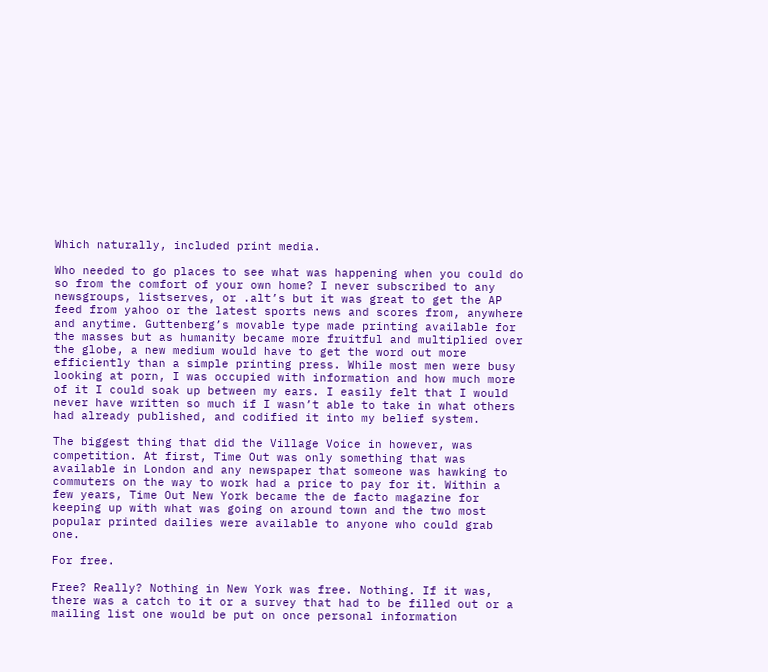Which naturally, included print media.

Who needed to go places to see what was happening when you could do so from the comfort of your own home? I never subscribed to any newsgroups, listserves, or .alt’s but it was great to get the AP feed from yahoo or the latest sports news and scores from, anywhere and anytime. Guttenberg’s movable type made printing available for the masses but as humanity became more fruitful and multiplied over the globe, a new medium would have to get the word out more efficiently than a simple printing press. While most men were busy looking at porn, I was occupied with information and how much more of it I could soak up between my ears. I easily felt that I would never have written so much if I wasn’t able to take in what others had already published, and codified it into my belief system.

The biggest thing that did the Village Voice in however, was competition. At first, Time Out was only something that was available in London and any newspaper that someone was hawking to commuters on the way to work had a price to pay for it. Within a few years, Time Out New York became the de facto magazine for keeping up with what was going on around town and the two most popular printed dailies were available to anyone who could grab one.

For free.

Free? Really? Nothing in New York was free. Nothing. If it was, there was a catch to it or a survey that had to be filled out or a mailing list one would be put on once personal information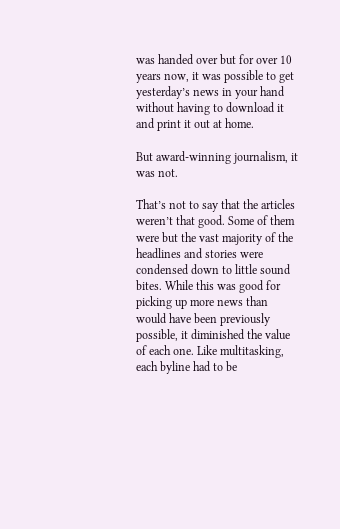was handed over but for over 10 years now, it was possible to get yesterday’s news in your hand without having to download it and print it out at home.

But award-winning journalism, it was not.

That’s not to say that the articles weren’t that good. Some of them were but the vast majority of the headlines and stories were condensed down to little sound bites. While this was good for picking up more news than would have been previously possible, it diminished the value of each one. Like multitasking, each byline had to be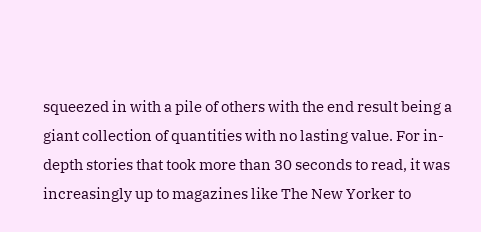squeezed in with a pile of others with the end result being a giant collection of quantities with no lasting value. For in-depth stories that took more than 30 seconds to read, it was increasingly up to magazines like The New Yorker to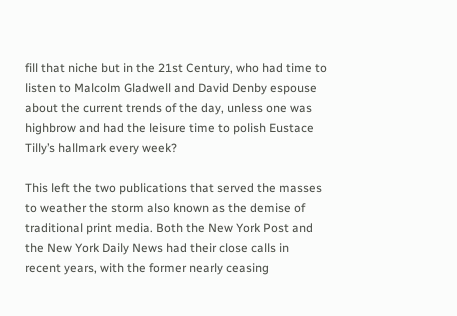fill that niche but in the 21st Century, who had time to listen to Malcolm Gladwell and David Denby espouse about the current trends of the day, unless one was highbrow and had the leisure time to polish Eustace Tilly’s hallmark every week?

This left the two publications that served the masses to weather the storm also known as the demise of traditional print media. Both the New York Post and the New York Daily News had their close calls in recent years, with the former nearly ceasing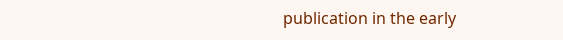publication in the early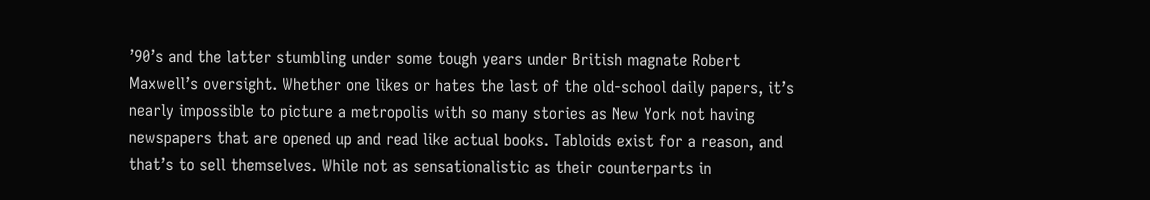’90’s and the latter stumbling under some tough years under British magnate Robert Maxwell’s oversight. Whether one likes or hates the last of the old-school daily papers, it’s nearly impossible to picture a metropolis with so many stories as New York not having newspapers that are opened up and read like actual books. Tabloids exist for a reason, and that’s to sell themselves. While not as sensationalistic as their counterparts in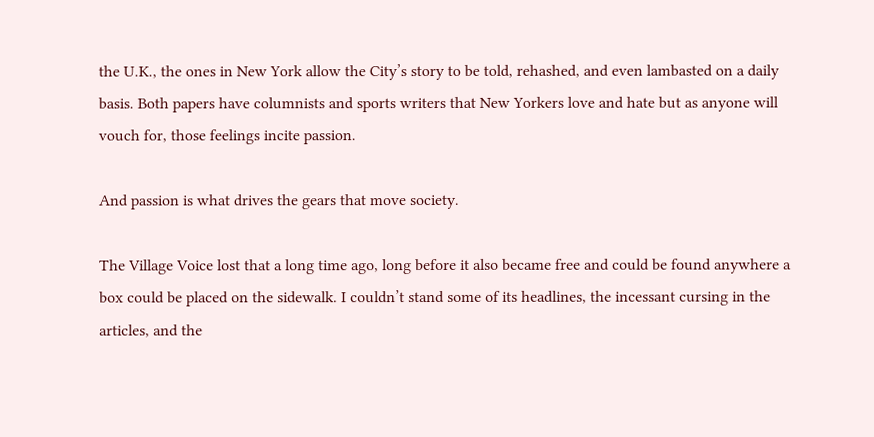the U.K., the ones in New York allow the City’s story to be told, rehashed, and even lambasted on a daily basis. Both papers have columnists and sports writers that New Yorkers love and hate but as anyone will vouch for, those feelings incite passion.

And passion is what drives the gears that move society.

The Village Voice lost that a long time ago, long before it also became free and could be found anywhere a box could be placed on the sidewalk. I couldn’t stand some of its headlines, the incessant cursing in the articles, and the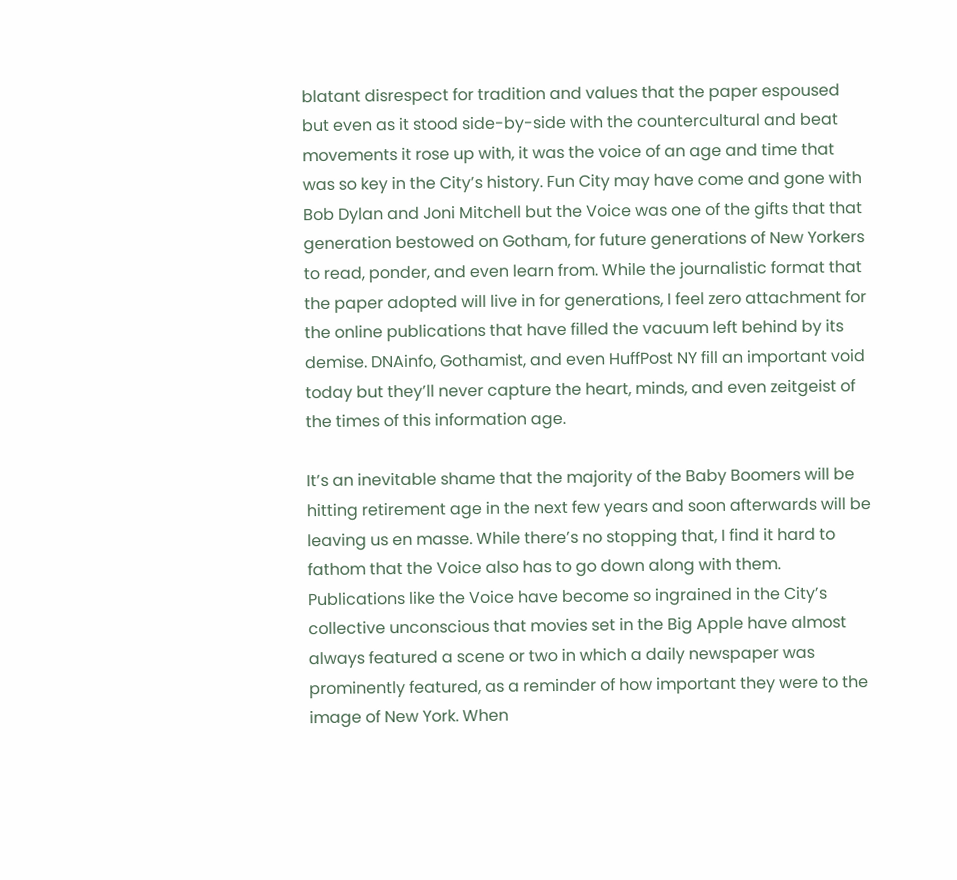blatant disrespect for tradition and values that the paper espoused but even as it stood side-by-side with the countercultural and beat movements it rose up with, it was the voice of an age and time that was so key in the City’s history. Fun City may have come and gone with Bob Dylan and Joni Mitchell but the Voice was one of the gifts that that generation bestowed on Gotham, for future generations of New Yorkers to read, ponder, and even learn from. While the journalistic format that the paper adopted will live in for generations, I feel zero attachment for the online publications that have filled the vacuum left behind by its demise. DNAinfo, Gothamist, and even HuffPost NY fill an important void today but they’ll never capture the heart, minds, and even zeitgeist of the times of this information age.

It’s an inevitable shame that the majority of the Baby Boomers will be hitting retirement age in the next few years and soon afterwards will be leaving us en masse. While there’s no stopping that, I find it hard to fathom that the Voice also has to go down along with them.  Publications like the Voice have become so ingrained in the City’s collective unconscious that movies set in the Big Apple have almost always featured a scene or two in which a daily newspaper was prominently featured, as a reminder of how important they were to the image of New York. When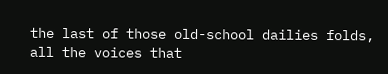the last of those old-school dailies folds, all the voices that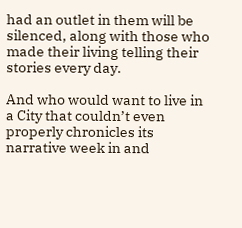had an outlet in them will be silenced, along with those who made their living telling their stories every day.

And who would want to live in a City that couldn’t even properly chronicles its narrative week in and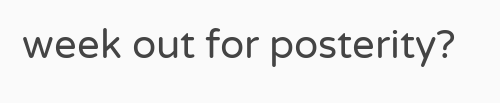week out for posterity?